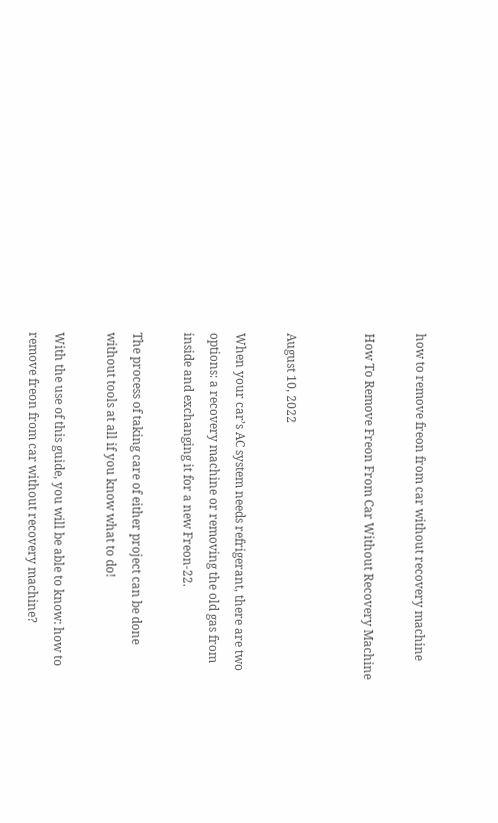how to remove freon from car without recovery machine

How To Remove Freon From Car Without Recovery Machine


August 10, 2022

When your car’s AC system needs refrigerant, there are two options: a recovery machine or removing the old gas from inside and exchanging it for a new Freon-22.

The process of taking care of either project can be done without tools at all if you know what to do!

With the use of this guide, you will be able to know: how to remove freon from car without recovery machine?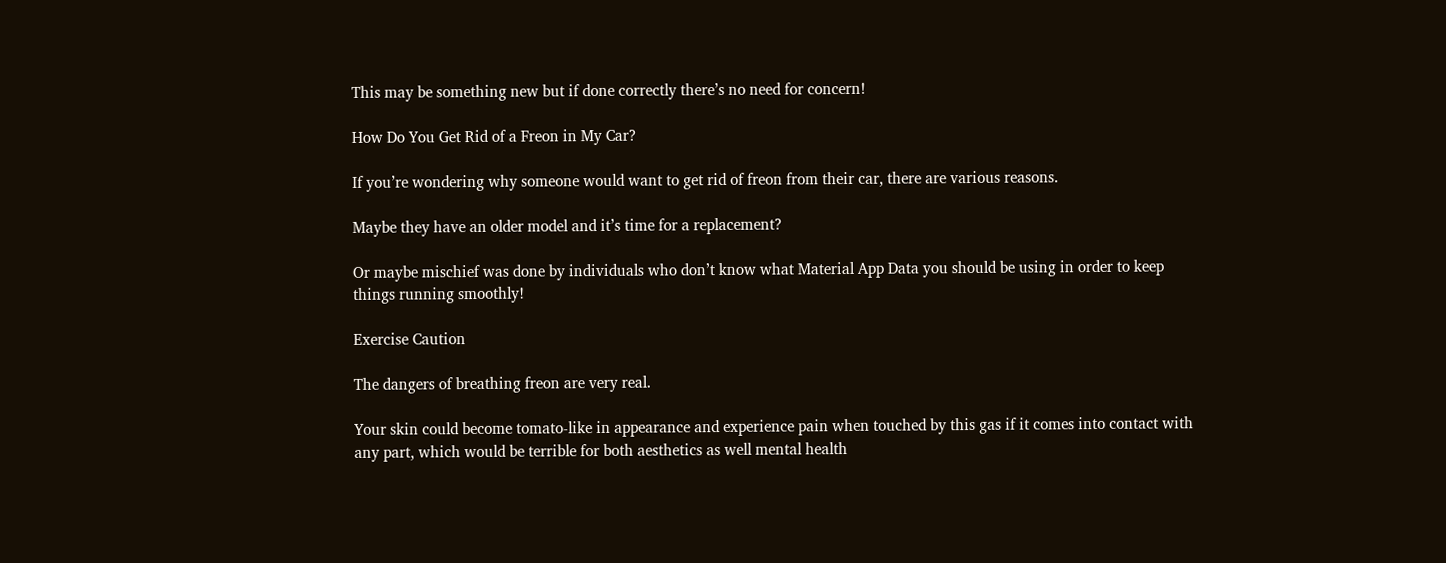This may be something new but if done correctly there’s no need for concern!

How Do You Get Rid of a Freon in My Car?

If you’re wondering why someone would want to get rid of freon from their car, there are various reasons.

Maybe they have an older model and it’s time for a replacement?

Or maybe mischief was done by individuals who don’t know what Material App Data you should be using in order to keep things running smoothly!

Exercise Caution

The dangers of breathing freon are very real.

Your skin could become tomato-like in appearance and experience pain when touched by this gas if it comes into contact with any part, which would be terrible for both aesthetics as well mental health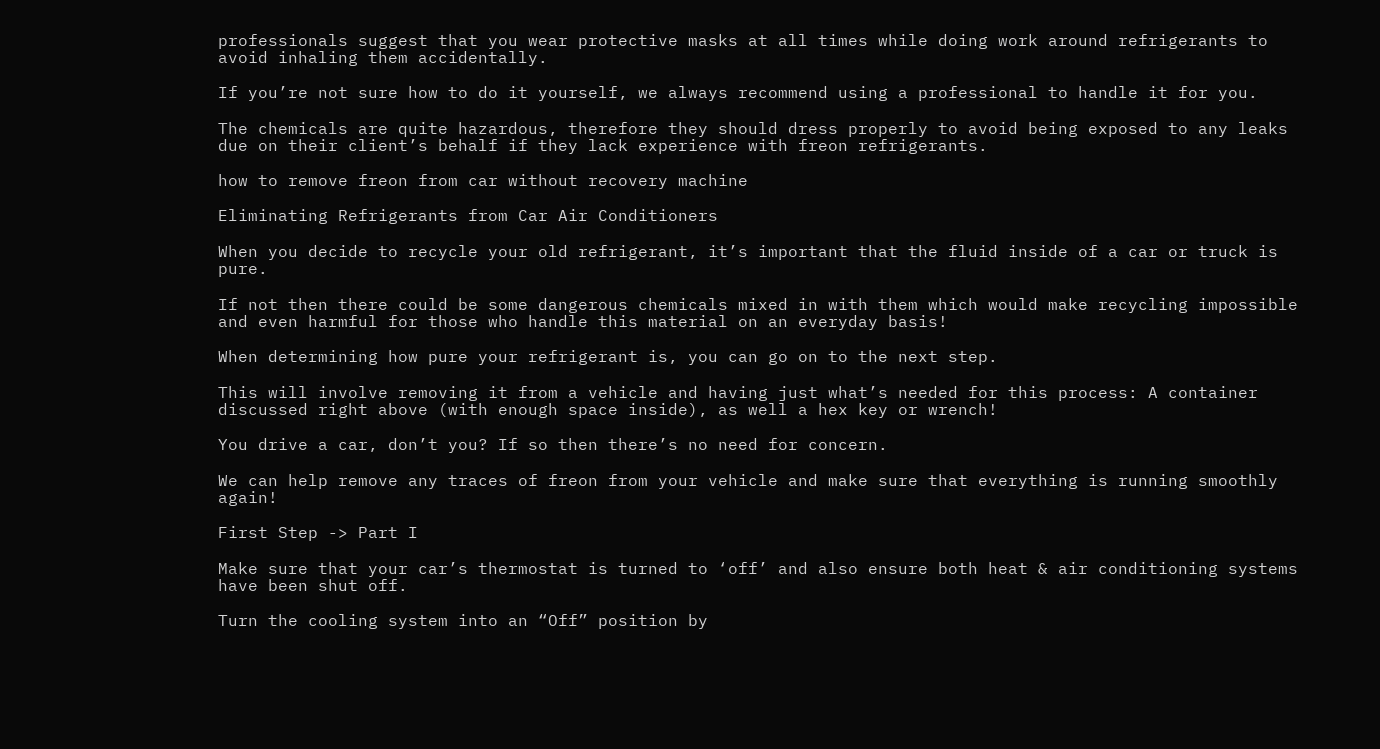professionals suggest that you wear protective masks at all times while doing work around refrigerants to avoid inhaling them accidentally.

If you’re not sure how to do it yourself, we always recommend using a professional to handle it for you.

The chemicals are quite hazardous, therefore they should dress properly to avoid being exposed to any leaks due on their client’s behalf if they lack experience with freon refrigerants.

how to remove freon from car without recovery machine

Eliminating Refrigerants from Car Air Conditioners

When you decide to recycle your old refrigerant, it’s important that the fluid inside of a car or truck is pure.

If not then there could be some dangerous chemicals mixed in with them which would make recycling impossible and even harmful for those who handle this material on an everyday basis!

When determining how pure your refrigerant is, you can go on to the next step.

This will involve removing it from a vehicle and having just what’s needed for this process: A container discussed right above (with enough space inside), as well a hex key or wrench!

You drive a car, don’t you? If so then there’s no need for concern.

We can help remove any traces of freon from your vehicle and make sure that everything is running smoothly again!

First Step -> Part I

Make sure that your car’s thermostat is turned to ‘off’ and also ensure both heat & air conditioning systems have been shut off.

Turn the cooling system into an “Off” position by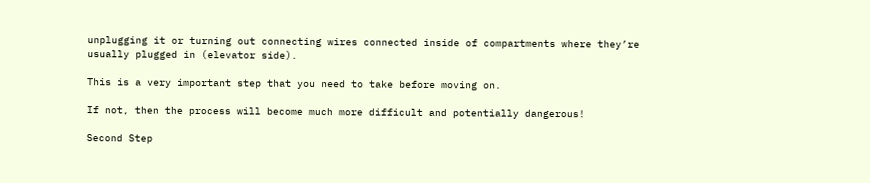unplugging it or turning out connecting wires connected inside of compartments where they’re usually plugged in (elevator side).

This is a very important step that you need to take before moving on.

If not, then the process will become much more difficult and potentially dangerous!

Second Step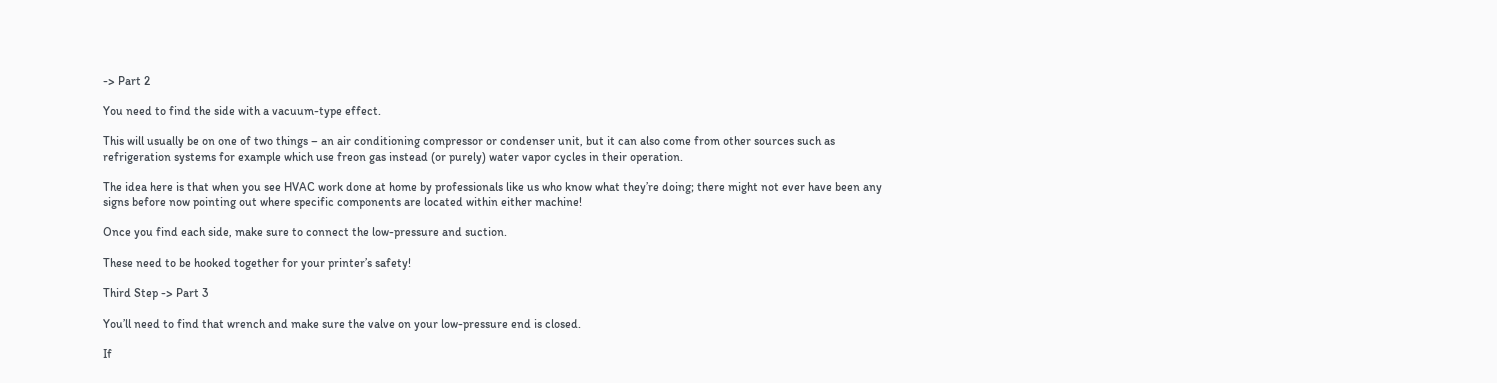-> Part 2

You need to find the side with a vacuum-type effect.

This will usually be on one of two things – an air conditioning compressor or condenser unit, but it can also come from other sources such as refrigeration systems for example which use freon gas instead (or purely) water vapor cycles in their operation.

The idea here is that when you see HVAC work done at home by professionals like us who know what they’re doing; there might not ever have been any signs before now pointing out where specific components are located within either machine!

Once you find each side, make sure to connect the low-pressure and suction.

These need to be hooked together for your printer’s safety!

Third Step -> Part 3

You’ll need to find that wrench and make sure the valve on your low-pressure end is closed.

If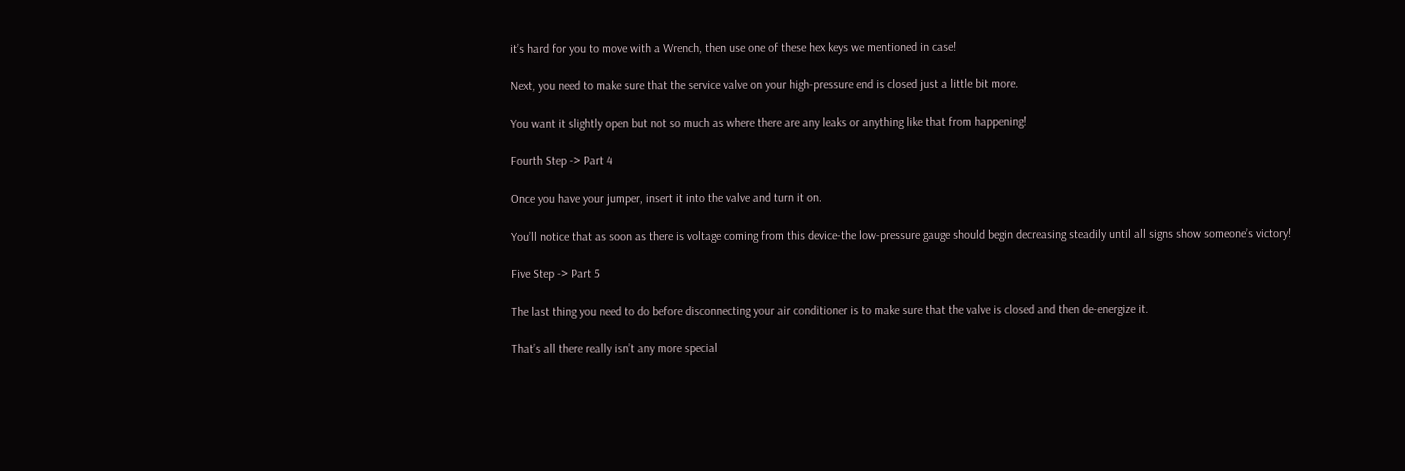it’s hard for you to move with a Wrench, then use one of these hex keys we mentioned in case!

Next, you need to make sure that the service valve on your high-pressure end is closed just a little bit more.

You want it slightly open but not so much as where there are any leaks or anything like that from happening!

Fourth Step -> Part 4

Once you have your jumper, insert it into the valve and turn it on.

You’ll notice that as soon as there is voltage coming from this device-the low-pressure gauge should begin decreasing steadily until all signs show someone’s victory!

Five Step -> Part 5

The last thing you need to do before disconnecting your air conditioner is to make sure that the valve is closed and then de-energize it.

That’s all there really isn’t any more special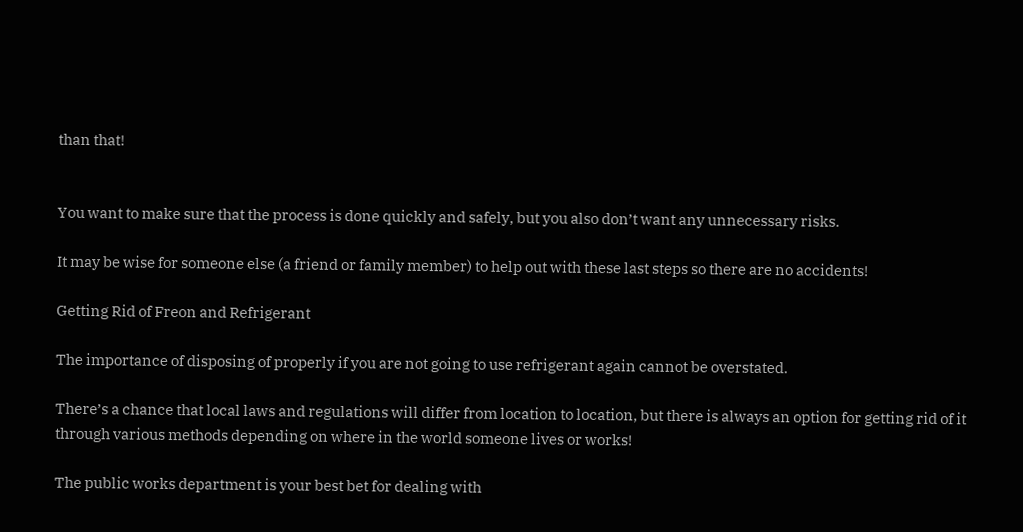than that!


You want to make sure that the process is done quickly and safely, but you also don’t want any unnecessary risks.

It may be wise for someone else (a friend or family member) to help out with these last steps so there are no accidents!

Getting Rid of Freon and Refrigerant

The importance of disposing of properly if you are not going to use refrigerant again cannot be overstated.

There’s a chance that local laws and regulations will differ from location to location, but there is always an option for getting rid of it through various methods depending on where in the world someone lives or works!

The public works department is your best bet for dealing with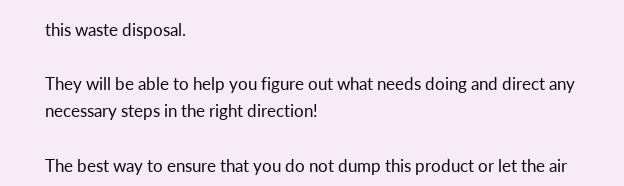this waste disposal.

They will be able to help you figure out what needs doing and direct any necessary steps in the right direction!

The best way to ensure that you do not dump this product or let the air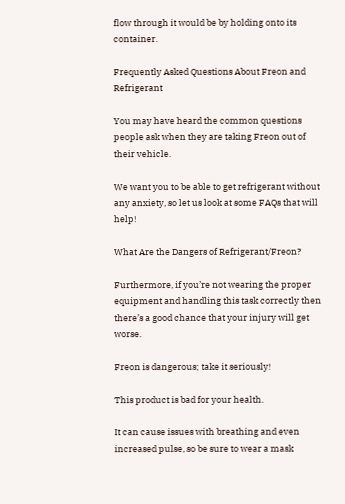flow through it would be by holding onto its container.

Frequently Asked Questions About Freon and Refrigerant

You may have heard the common questions people ask when they are taking Freon out of their vehicle.

We want you to be able to get refrigerant without any anxiety, so let us look at some FAQs that will help!

What Are the Dangers of Refrigerant/Freon?

Furthermore, if you’re not wearing the proper equipment and handling this task correctly then there’s a good chance that your injury will get worse.

Freon is dangerous; take it seriously!

This product is bad for your health.

It can cause issues with breathing and even increased pulse, so be sure to wear a mask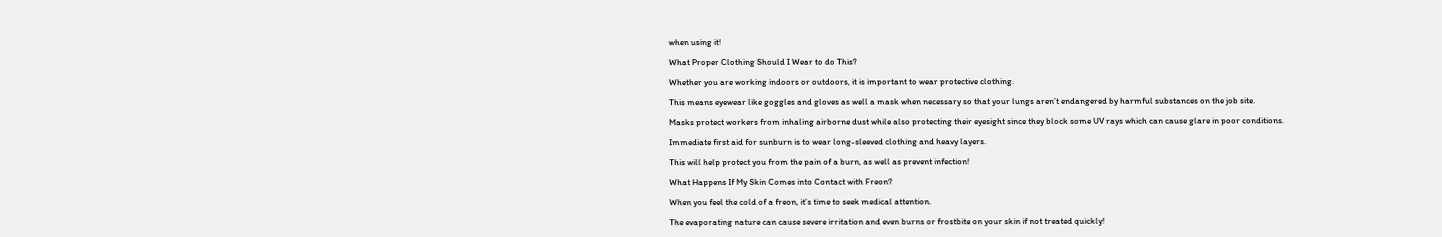when using it!

What Proper Clothing Should I Wear to do This?

Whether you are working indoors or outdoors, it is important to wear protective clothing.

This means eyewear like goggles and gloves as well a mask when necessary so that your lungs aren’t endangered by harmful substances on the job site.

Masks protect workers from inhaling airborne dust while also protecting their eyesight since they block some UV rays which can cause glare in poor conditions.

Immediate first aid for sunburn is to wear long-sleeved clothing and heavy layers.

This will help protect you from the pain of a burn, as well as prevent infection!

What Happens If My Skin Comes into Contact with Freon?

When you feel the cold of a freon, it’s time to seek medical attention.

The evaporating nature can cause severe irritation and even burns or frostbite on your skin if not treated quickly!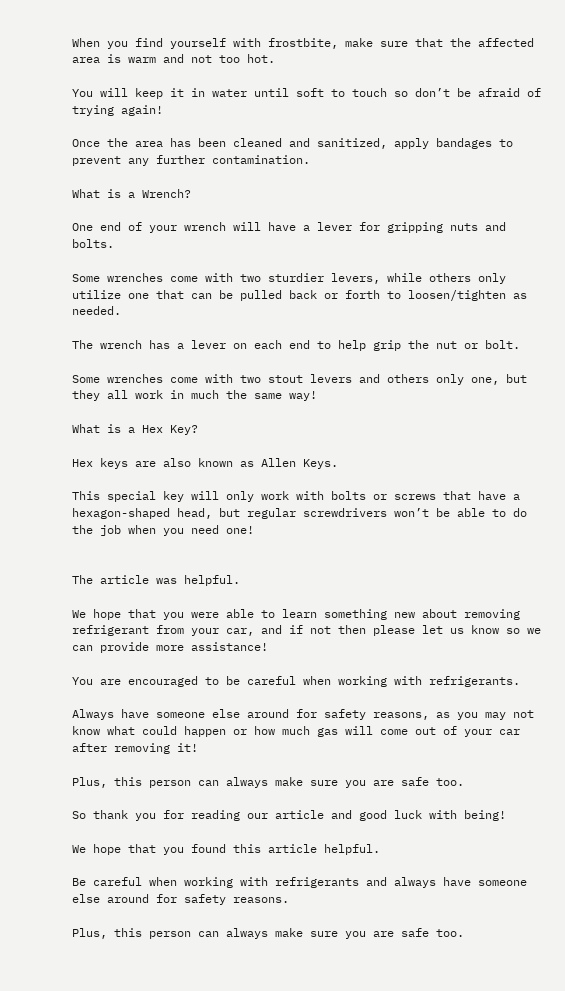When you find yourself with frostbite, make sure that the affected area is warm and not too hot.

You will keep it in water until soft to touch so don’t be afraid of trying again!

Once the area has been cleaned and sanitized, apply bandages to prevent any further contamination.

What is a Wrench?

One end of your wrench will have a lever for gripping nuts and bolts.

Some wrenches come with two sturdier levers, while others only utilize one that can be pulled back or forth to loosen/tighten as needed.

The wrench has a lever on each end to help grip the nut or bolt.

Some wrenches come with two stout levers and others only one, but they all work in much the same way!

What is a Hex Key?

Hex keys are also known as Allen Keys.

This special key will only work with bolts or screws that have a hexagon-shaped head, but regular screwdrivers won’t be able to do the job when you need one!


The article was helpful.

We hope that you were able to learn something new about removing refrigerant from your car, and if not then please let us know so we can provide more assistance!

You are encouraged to be careful when working with refrigerants.

Always have someone else around for safety reasons, as you may not know what could happen or how much gas will come out of your car after removing it!

Plus, this person can always make sure you are safe too.

So thank you for reading our article and good luck with being!

We hope that you found this article helpful.

Be careful when working with refrigerants and always have someone else around for safety reasons.

Plus, this person can always make sure you are safe too.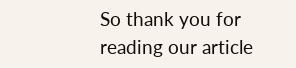So thank you for reading our article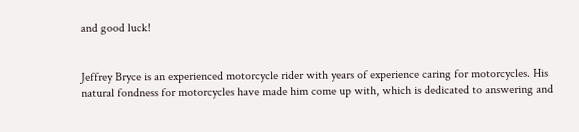and good luck!


Jeffrey Bryce is an experienced motorcycle rider with years of experience caring for motorcycles. His natural fondness for motorcycles have made him come up with, which is dedicated to answering and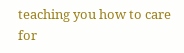teaching you how to care for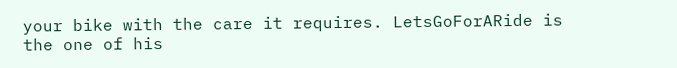your bike with the care it requires. LetsGoForARide is the one of his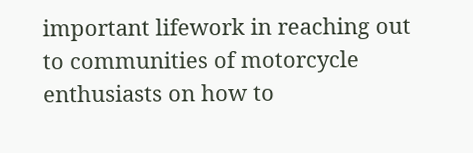important lifework in reaching out to communities of motorcycle enthusiasts on how to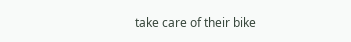take care of their bike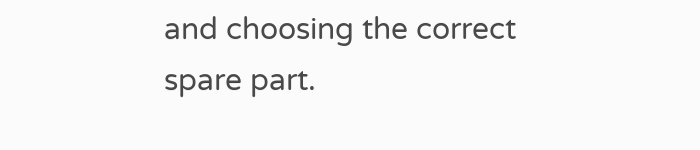and choosing the correct spare part.